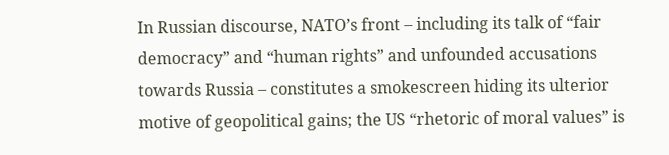In Russian discourse, NATO’s front – including its talk of “fair democracy” and “human rights” and unfounded accusations towards Russia – constitutes a smokescreen hiding its ulterior motive of geopolitical gains; the US “rhetoric of moral values” is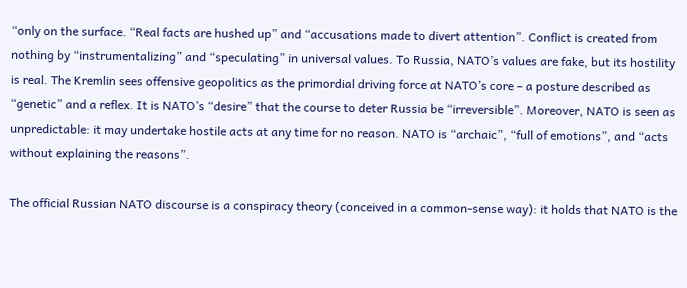“only on the surface. “Real facts are hushed up” and “accusations made to divert attention”. Conflict is created from nothing by “instrumentalizing” and “speculating” in universal values. To Russia, NATO’s values are fake, but its hostility is real. The Kremlin sees offensive geopolitics as the primordial driving force at NATO’s core – a posture described as “genetic” and a reflex. It is NATO’s “desire” that the course to deter Russia be “irreversible”. Moreover, NATO is seen as unpredictable: it may undertake hostile acts at any time for no reason. NATO is “archaic”, “full of emotions”, and “acts without explaining the reasons”.

The official Russian NATO discourse is a conspiracy theory (conceived in a common-sense way): it holds that NATO is the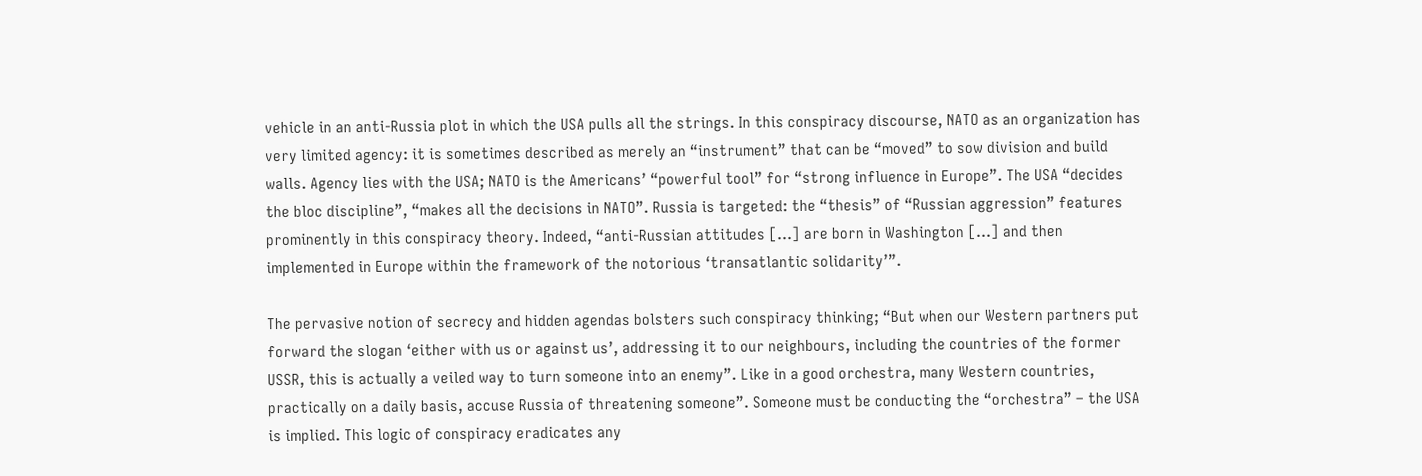vehicle in an anti-Russia plot in which the USA pulls all the strings. In this conspiracy discourse, NATO as an organization has very limited agency: it is sometimes described as merely an “instrument” that can be “moved” to sow division and build walls. Agency lies with the USA; NATO is the Americans’ “powerful tool” for “strong influence in Europe”. The USA “decides the bloc discipline”, “makes all the decisions in NATO”. Russia is targeted: the “thesis” of “Russian aggression” features prominently in this conspiracy theory. Indeed, “anti-Russian attitudes […] are born in Washington […] and then implemented in Europe within the framework of the notorious ‘transatlantic solidarity’”.

The pervasive notion of secrecy and hidden agendas bolsters such conspiracy thinking; “But when our Western partners put forward the slogan ‘either with us or against us’, addressing it to our neighbours, including the countries of the former USSR, this is actually a veiled way to turn someone into an enemy”. Like in a good orchestra, many Western countries, practically on a daily basis, accuse Russia of threatening someone”. Someone must be conducting the “orchestra” – the USA is implied. This logic of conspiracy eradicates any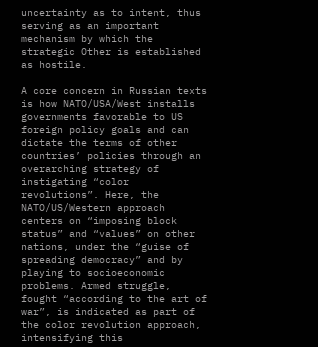uncertainty as to intent, thus serving as an important mechanism by which the strategic Other is established as hostile.

A core concern in Russian texts is how NATO/USA/West installs governments favorable to US foreign policy goals and can dictate the terms of other countries’ policies through an overarching strategy of instigating “color revolutions”. Here, the NATO/US/Western approach centers on “imposing block status” and “values” on other nations, under the “guise of spreading democracy” and by playing to socioeconomic problems. Armed struggle, fought “according to the art of war”, is indicated as part of the color revolution approach, intensifying this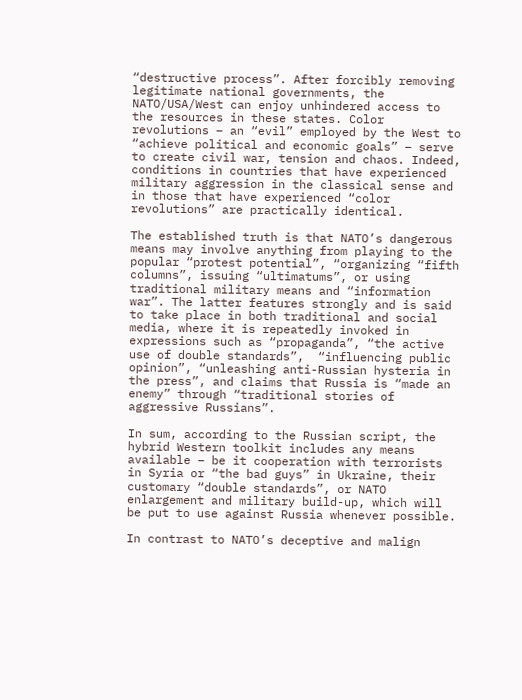“destructive process”. After forcibly removing legitimate national governments, the NATO/USA/West can enjoy unhindered access to the resources in these states. Color revolutions – an “evil” employed by the West to “achieve political and economic goals” – serve to create civil war, tension and chaos. Indeed, conditions in countries that have experienced military aggression in the classical sense and in those that have experienced “color revolutions” are practically identical.

The established truth is that NATO’s dangerous means may involve anything from playing to the popular “protest potential”, “organizing “fifth columns”, issuing “ultimatums”, or using traditional military means and “information war”. The latter features strongly and is said to take place in both traditional and social media, where it is repeatedly invoked in expressions such as “propaganda”, “the active use of double standards”,  “influencing public opinion”, “unleashing anti-Russian hysteria in the press”, and claims that Russia is “made an enemy” through “traditional stories of aggressive Russians”.

In sum, according to the Russian script, the hybrid Western toolkit includes any means available – be it cooperation with terrorists in Syria or “the bad guys” in Ukraine, their customary “double standards”, or NATO enlargement and military build-up, which will be put to use against Russia whenever possible.

In contrast to NATO’s deceptive and malign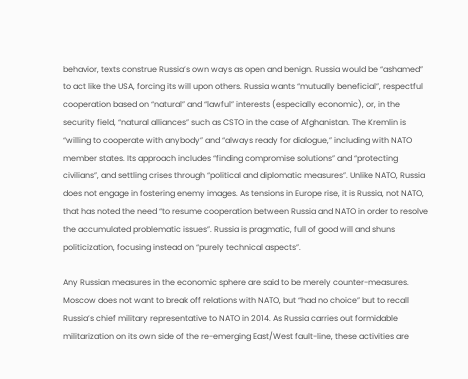behavior, texts construe Russia’s own ways as open and benign. Russia would be “ashamed” to act like the USA, forcing its will upon others. Russia wants “mutually beneficial”, respectful cooperation based on “natural” and “lawful” interests (especially economic), or, in the security field, “natural alliances” such as CSTO in the case of Afghanistan. The Kremlin is “willing to cooperate with anybody” and “always ready for dialogue,” including with NATO member states. Its approach includes “finding compromise solutions” and “protecting civilians”, and settling crises through “political and diplomatic measures”. Unlike NATO, Russia does not engage in fostering enemy images. As tensions in Europe rise, it is Russia, not NATO, that has noted the need “to resume cooperation between Russia and NATO in order to resolve the accumulated problematic issues”. Russia is pragmatic, full of good will and shuns politicization, focusing instead on “purely technical aspects”.

Any Russian measures in the economic sphere are said to be merely counter-measures. Moscow does not want to break off relations with NATO, but “had no choice” but to recall Russia’s chief military representative to NATO in 2014. As Russia carries out formidable militarization on its own side of the re-emerging East/West fault-line, these activities are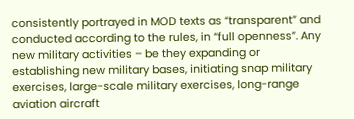consistently portrayed in MOD texts as “transparent” and conducted according to the rules, in “full openness”. Any new military activities – be they expanding or establishing new military bases, initiating snap military exercises, large-scale military exercises, long-range aviation aircraft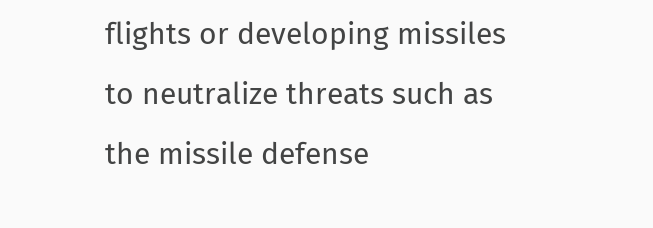flights or developing missiles to neutralize threats such as the missile defense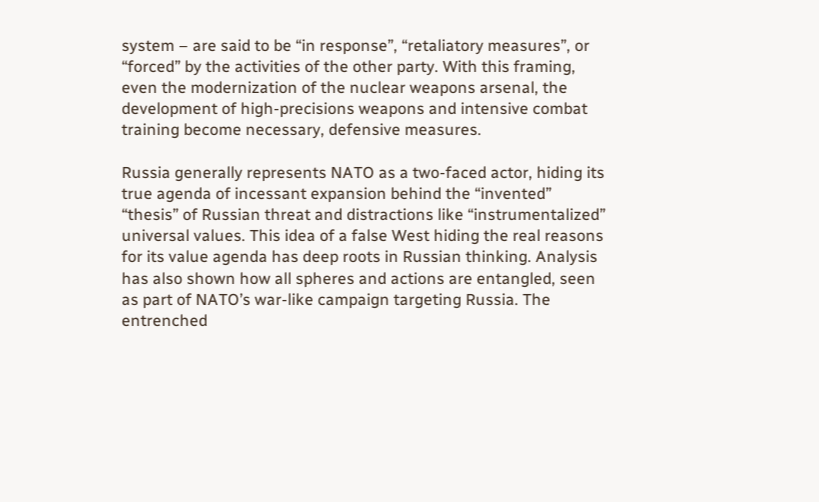system – are said to be “in response”, “retaliatory measures”, or “forced” by the activities of the other party. With this framing, even the modernization of the nuclear weapons arsenal, the development of high-precisions weapons and intensive combat training become necessary, defensive measures.

Russia generally represents NATO as a two-faced actor, hiding its true agenda of incessant expansion behind the “invented” “thesis” of Russian threat and distractions like “instrumentalized” universal values. This idea of a false West hiding the real reasons for its value agenda has deep roots in Russian thinking. Analysis has also shown how all spheres and actions are entangled, seen as part of NATO’s war-like campaign targeting Russia. The entrenched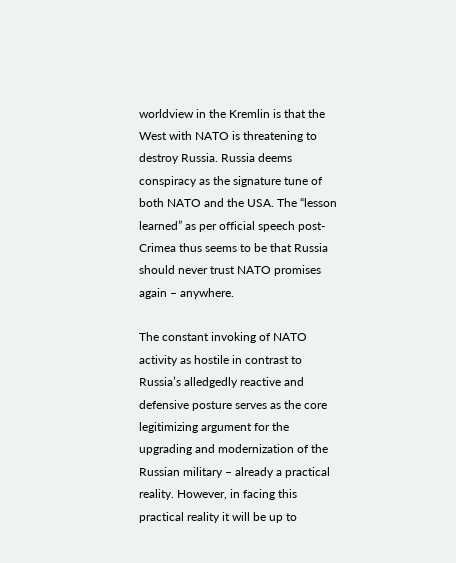worldview in the Kremlin is that the West with NATO is threatening to destroy Russia. Russia deems conspiracy as the signature tune of both NATO and the USA. The “lesson learned” as per official speech post-Crimea thus seems to be that Russia should never trust NATO promises again – anywhere.

The constant invoking of NATO activity as hostile in contrast to Russia’s alledgedly reactive and defensive posture serves as the core legitimizing argument for the upgrading and modernization of the Russian military – already a practical reality. However, in facing this practical reality it will be up to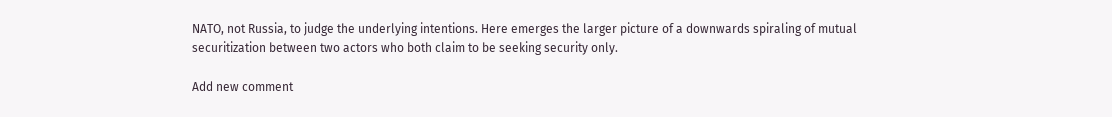NATO, not Russia, to judge the underlying intentions. Here emerges the larger picture of a downwards spiraling of mutual securitization between two actors who both claim to be seeking security only.

Add new comment